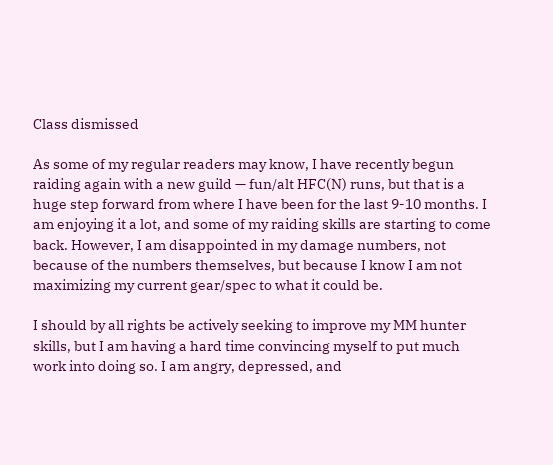Class dismissed

As some of my regular readers may know, I have recently begun raiding again with a new guild — fun/alt HFC(N) runs, but that is a huge step forward from where I have been for the last 9-10 months. I am enjoying it a lot, and some of my raiding skills are starting to come back. However, I am disappointed in my damage numbers, not because of the numbers themselves, but because I know I am not maximizing my current gear/spec to what it could be.

I should by all rights be actively seeking to improve my MM hunter skills, but I am having a hard time convincing myself to put much work into doing so. I am angry, depressed, and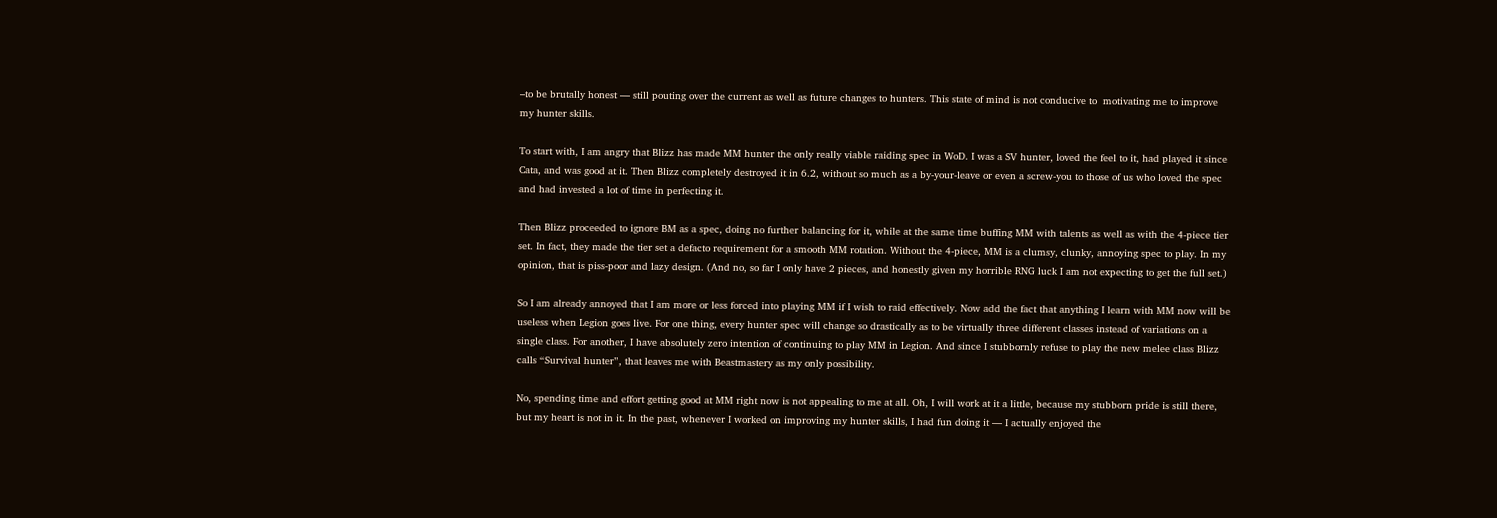–to be brutally honest — still pouting over the current as well as future changes to hunters. This state of mind is not conducive to  motivating me to improve my hunter skills.

To start with, I am angry that Blizz has made MM hunter the only really viable raiding spec in WoD. I was a SV hunter, loved the feel to it, had played it since Cata, and was good at it. Then Blizz completely destroyed it in 6.2, without so much as a by-your-leave or even a screw-you to those of us who loved the spec and had invested a lot of time in perfecting it.

Then Blizz proceeded to ignore BM as a spec, doing no further balancing for it, while at the same time buffing MM with talents as well as with the 4-piece tier set. In fact, they made the tier set a defacto requirement for a smooth MM rotation. Without the 4-piece, MM is a clumsy, clunky, annoying spec to play. In my opinion, that is piss-poor and lazy design. (And no, so far I only have 2 pieces, and honestly given my horrible RNG luck I am not expecting to get the full set.)

So I am already annoyed that I am more or less forced into playing MM if I wish to raid effectively. Now add the fact that anything I learn with MM now will be useless when Legion goes live. For one thing, every hunter spec will change so drastically as to be virtually three different classes instead of variations on a single class. For another, I have absolutely zero intention of continuing to play MM in Legion. And since I stubbornly refuse to play the new melee class Blizz calls “Survival hunter”, that leaves me with Beastmastery as my only possibility.

No, spending time and effort getting good at MM right now is not appealing to me at all. Oh, I will work at it a little, because my stubborn pride is still there, but my heart is not in it. In the past, whenever I worked on improving my hunter skills, I had fun doing it — I actually enjoyed the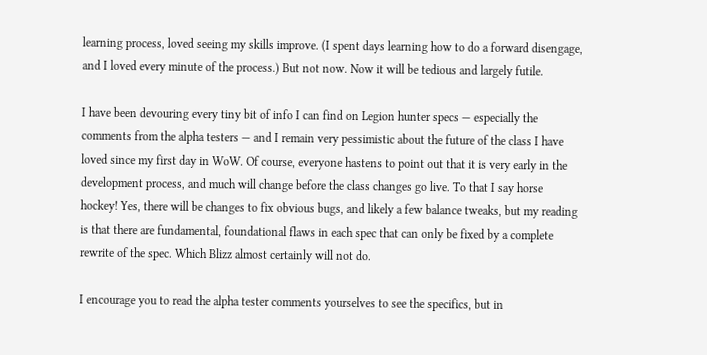learning process, loved seeing my skills improve. (I spent days learning how to do a forward disengage, and I loved every minute of the process.) But not now. Now it will be tedious and largely futile.

I have been devouring every tiny bit of info I can find on Legion hunter specs — especially the comments from the alpha testers — and I remain very pessimistic about the future of the class I have loved since my first day in WoW. Of course, everyone hastens to point out that it is very early in the development process, and much will change before the class changes go live. To that I say horse hockey! Yes, there will be changes to fix obvious bugs, and likely a few balance tweaks, but my reading is that there are fundamental, foundational flaws in each spec that can only be fixed by a complete rewrite of the spec. Which Blizz almost certainly will not do.

I encourage you to read the alpha tester comments yourselves to see the specifics, but in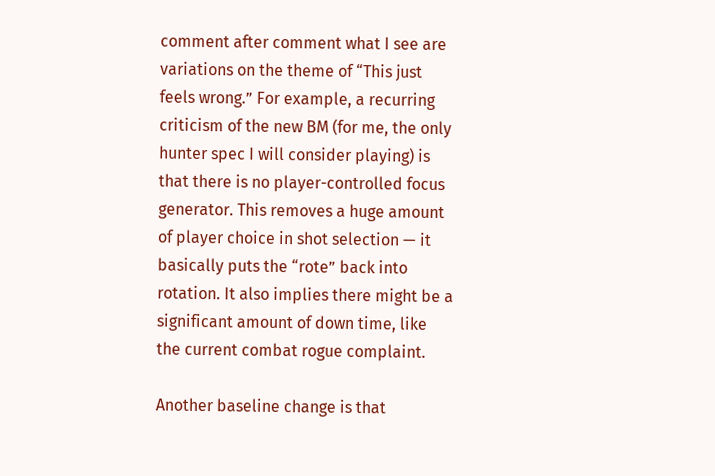comment after comment what I see are variations on the theme of “This just feels wrong.” For example, a recurring criticism of the new BM (for me, the only hunter spec I will consider playing) is that there is no player-controlled focus generator. This removes a huge amount of player choice in shot selection — it basically puts the “rote” back into rotation. It also implies there might be a significant amount of down time, like the current combat rogue complaint.

Another baseline change is that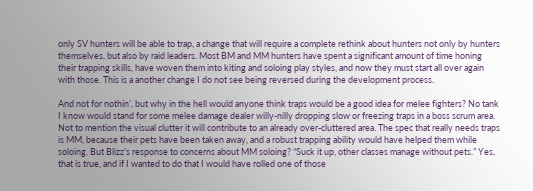only SV hunters will be able to trap, a change that will require a complete rethink about hunters not only by hunters themselves, but also by raid leaders. Most BM and MM hunters have spent a significant amount of time honing their trapping skills, have woven them into kiting and soloing play styles, and now they must start all over again with those. This is a another change I do not see being reversed during the development process.

And not for nothin’, but why in the hell would anyone think traps would be a good idea for melee fighters? No tank I know would stand for some melee damage dealer willy-nilly dropping slow or freezing traps in a boss scrum area. Not to mention the visual clutter it will contribute to an already over-cluttered area. The spec that really needs traps is MM, because their pets have been taken away, and a robust trapping ability would have helped them while soloing. But Blizz’s response to concerns about MM soloing? “Suck it up, other classes manage without pets.” Yes, that is true, and if I wanted to do that I would have rolled one of those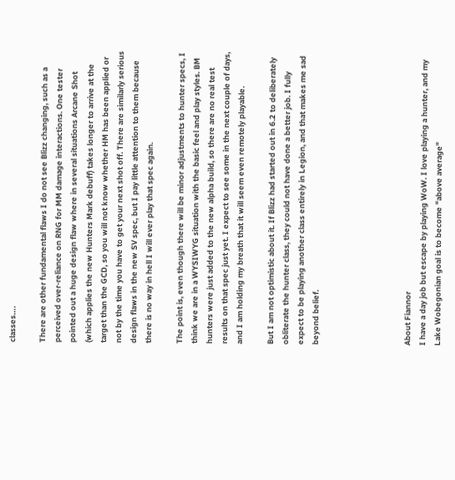classes….

There are other fundamental flaws I do not see Blizz changing, such as a perceived over-reliance on RNG for MM damage interactions. One tester pointed out a huge design flaw where in several situations Arcane Shot (which applies the new Hunters Mark debuff) takes longer to arrive at the target than the GCD, so you will not know whether HM has been applied or not by the time you have to get your next shot off. There are similarly serious design flaws in the new SV spec, but I pay little attention to them because there is no way in hell I will ever play that spec again.

The point is, even though there will be minor adjustments to hunter specs, I think we are in a WYSIWYG situation with the basic feel and play styles. BM hunters were just added to the new alpha build, so there are no real test results on that spec just yet. I expect to see some in the next couple of days, and I am holding my breath that it will seem even remotely playable.

But I am not optimistic about it. If Blizz had started out in 6.2 to deliberately obliterate the hunter class, they could not have done a better job. I fully expect to be playing another class entirely in Legion, and that makes me sad beyond belief.





About Fiannor
I have a day job but escape by playing WoW. I love playing a hunter, and my Lake Wobegonian goal is to become "above average"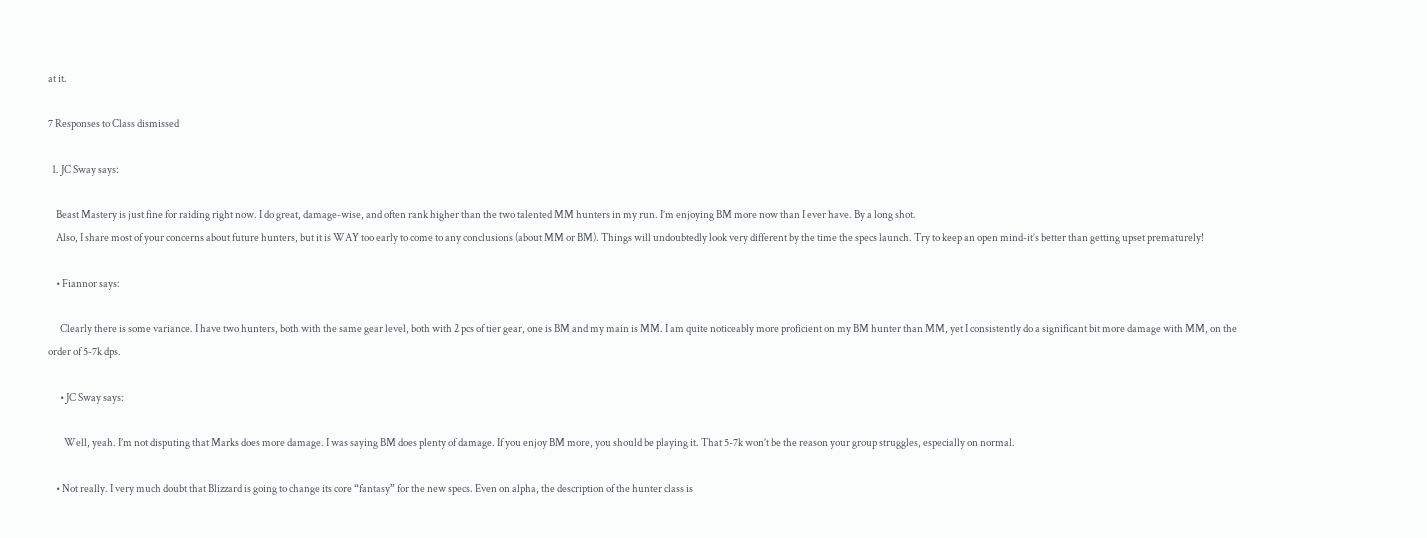at it.

7 Responses to Class dismissed

  1. JC Sway says:

    Beast Mastery is just fine for raiding right now. I do great, damage-wise, and often rank higher than the two talented MM hunters in my run. I’m enjoying BM more now than I ever have. By a long shot.
    Also, I share most of your concerns about future hunters, but it is WAY too early to come to any conclusions (about MM or BM). Things will undoubtedly look very different by the time the specs launch. Try to keep an open mind-it’s better than getting upset prematurely!

    • Fiannor says:

      Clearly there is some variance. I have two hunters, both with the same gear level, both with 2 pcs of tier gear, one is BM and my main is MM. I am quite noticeably more proficient on my BM hunter than MM, yet I consistently do a significant bit more damage with MM, on the order of 5-7k dps.

      • JC Sway says:

        Well, yeah. I’m not disputing that Marks does more damage. I was saying BM does plenty of damage. If you enjoy BM more, you should be playing it. That 5-7k won’t be the reason your group struggles, especially on normal.

    • Not really. I very much doubt that Blizzard is going to change its core “fantasy” for the new specs. Even on alpha, the description of the hunter class is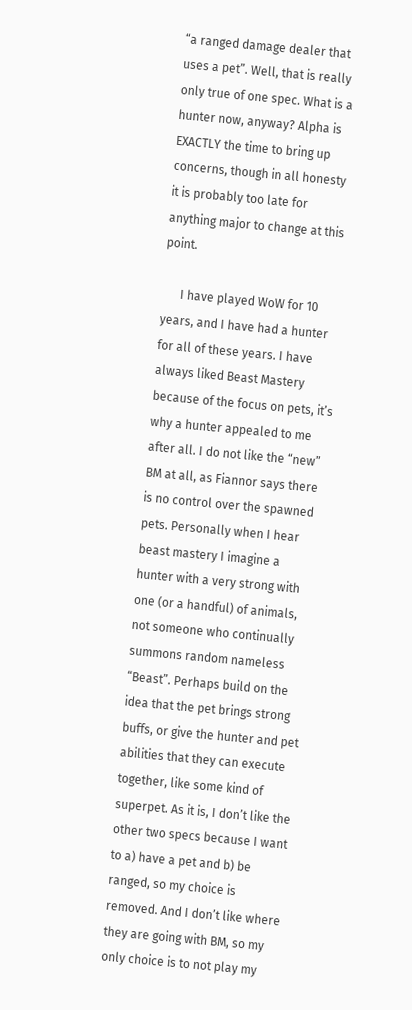“a ranged damage dealer that uses a pet”. Well, that is really only true of one spec. What is a hunter now, anyway? Alpha is EXACTLY the time to bring up concerns, though in all honesty it is probably too late for anything major to change at this point.

      I have played WoW for 10 years, and I have had a hunter for all of these years. I have always liked Beast Mastery because of the focus on pets, it’s why a hunter appealed to me after all. I do not like the “new” BM at all, as Fiannor says there is no control over the spawned pets. Personally when I hear beast mastery I imagine a hunter with a very strong with one (or a handful) of animals, not someone who continually summons random nameless “Beast”. Perhaps build on the idea that the pet brings strong buffs, or give the hunter and pet abilities that they can execute together, like some kind of superpet. As it is, I don’t like the other two specs because I want to a) have a pet and b) be ranged, so my choice is removed. And I don’t like where they are going with BM, so my only choice is to not play my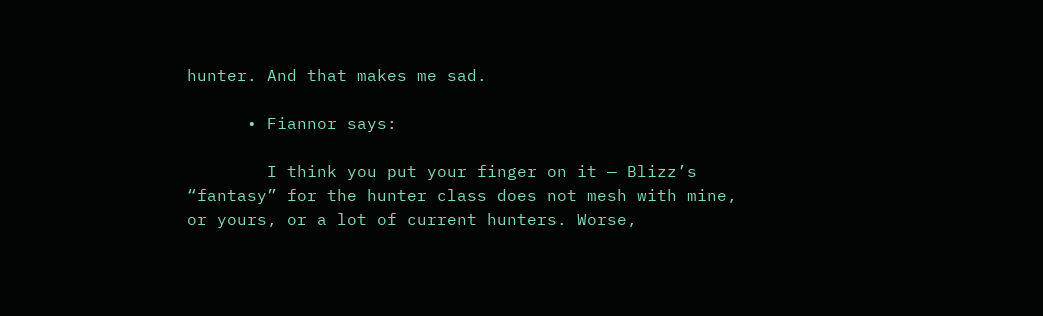hunter. And that makes me sad.

      • Fiannor says:

        I think you put your finger on it — Blizz’s “fantasy” for the hunter class does not mesh with mine, or yours, or a lot of current hunters. Worse,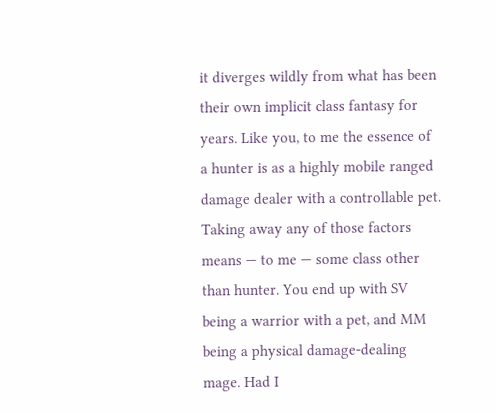it diverges wildly from what has been their own implicit class fantasy for years. Like you, to me the essence of a hunter is as a highly mobile ranged damage dealer with a controllable pet. Taking away any of those factors means — to me — some class other than hunter. You end up with SV being a warrior with a pet, and MM being a physical damage-dealing mage. Had I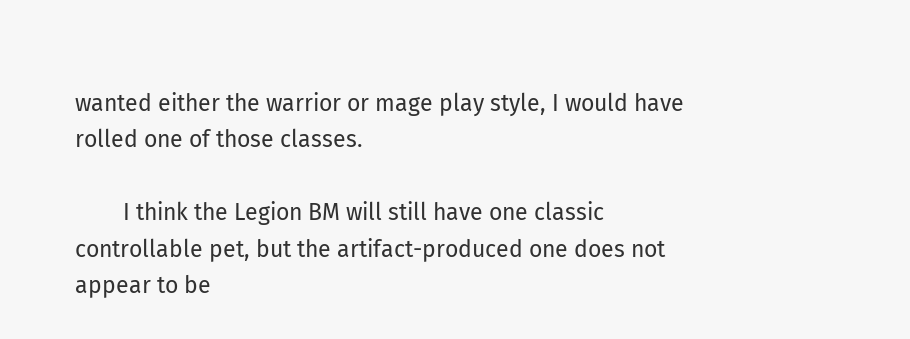wanted either the warrior or mage play style, I would have rolled one of those classes.

        I think the Legion BM will still have one classic controllable pet, but the artifact-produced one does not appear to be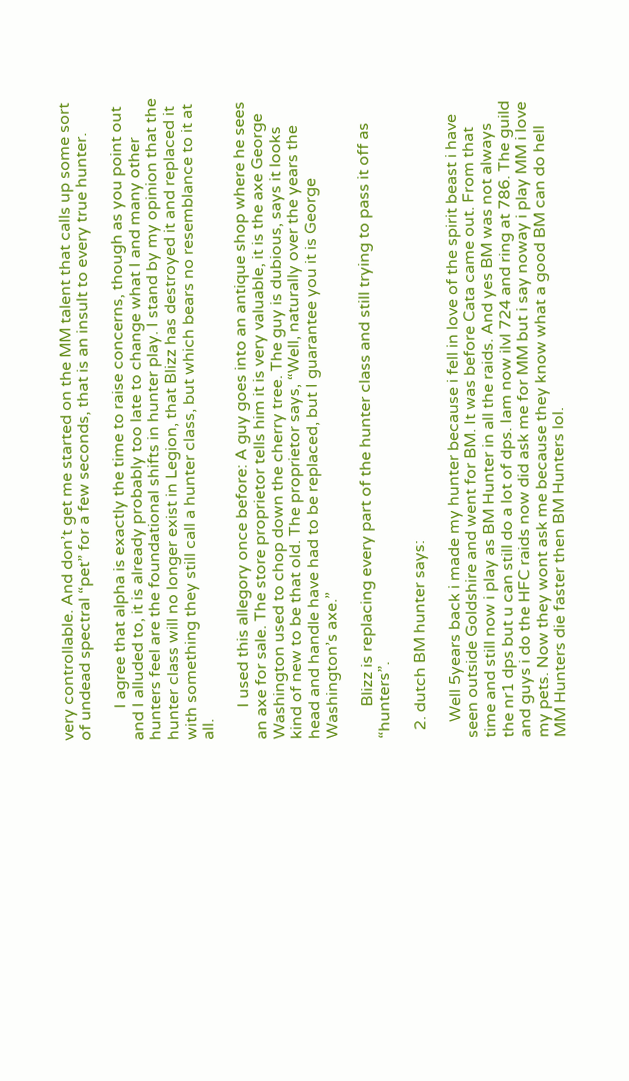very controllable. And don’t get me started on the MM talent that calls up some sort of undead spectral “pet” for a few seconds, that is an insult to every true hunter.

        I agree that alpha is exactly the time to raise concerns, though as you point out and I alluded to, it is already probably too late to change what I and many other hunters feel are the foundational shifts in hunter play. I stand by my opinion that the hunter class will no longer exist in Legion, that Blizz has destroyed it and replaced it with something they still call a hunter class, but which bears no resemblance to it at all.

        I used this allegory once before: A guy goes into an antique shop where he sees an axe for sale. The store proprietor tells him it is very valuable, it is the axe George Washington used to chop down the cherry tree. The guy is dubious, says it looks kind of new to be that old. The proprietor says, “Well, naturally over the years the head and handle have had to be replaced, but I guarantee you it is George Washington’s axe.”

        Blizz is replacing every part of the hunter class and still trying to pass it off as “hunters”.

  2. dutch BM hunter says:

    Well 5years back i made my hunter because i fell in love of the spirit beast i have seen outside Goldshire and went for BM. It was before Cata came out. From that time and still now i play as BM Hunter in all the raids. And yes BM was not always the nr1 dps but u can still do a lot of dps. Iam now ilvl 724 and ring at 786. The guild and guys i do the HFC raids now did ask me for MM but i say noway i play MM i love my pets. Now they wont ask me because they know what a good BM can do hell MM Hunters die faster then BM Hunters lol.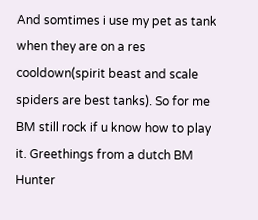And somtimes i use my pet as tank when they are on a res cooldown(spirit beast and scale spiders are best tanks). So for me BM still rock if u know how to play it. Greethings from a dutch BM Hunter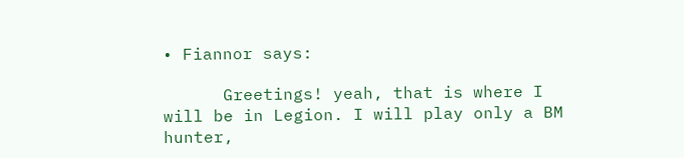• Fiannor says:

      Greetings! yeah, that is where I will be in Legion. I will play only a BM hunter,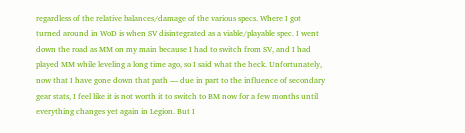regardless of the relative balances/damage of the various specs. Where I got turned around in WoD is when SV disintegrated as a viable/playable spec. I went down the road as MM on my main because I had to switch from SV, and I had played MM while leveling a long time ago, so I said what the heck. Unfortunately, now that I have gone down that path — due in part to the influence of secondary gear stats, I feel like it is not worth it to switch to BM now for a few months until everything changes yet again in Legion. But I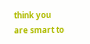think you are smart to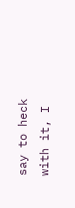say to heck with it, I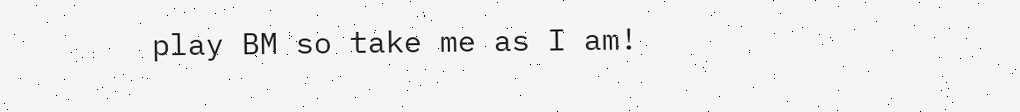play BM so take me as I am!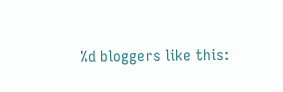%d bloggers like this: